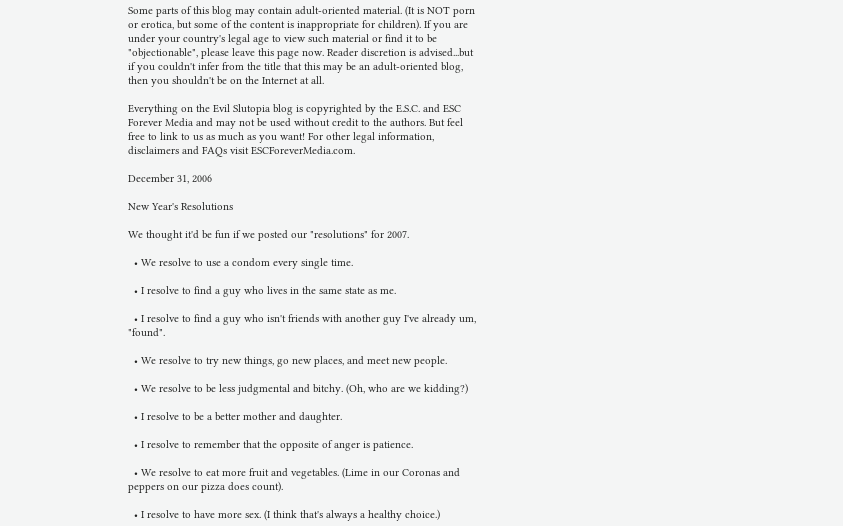Some parts of this blog may contain adult-oriented material. (It is NOT porn or erotica, but some of the content is inappropriate for children). If you are under your country's legal age to view such material or find it to be "objectionable", please leave this page now. Reader discretion is advised...but if you couldn't infer from the title that this may be an adult-oriented blog, then you shouldn't be on the Internet at all.

Everything on the Evil Slutopia blog is copyrighted by the E.S.C. and ESC Forever Media and may not be used without credit to the authors. But feel free to link to us as much as you want! For other legal information, disclaimers and FAQs visit ESCForeverMedia.com.

December 31, 2006

New Year's Resolutions

We thought it'd be fun if we posted our "resolutions" for 2007.

  • We resolve to use a condom every single time.

  • I resolve to find a guy who lives in the same state as me.

  • I resolve to find a guy who isn't friends with another guy I've already um, "found".

  • We resolve to try new things, go new places, and meet new people.

  • We resolve to be less judgmental and bitchy. (Oh, who are we kidding?)

  • I resolve to be a better mother and daughter.

  • I resolve to remember that the opposite of anger is patience.

  • We resolve to eat more fruit and vegetables. (Lime in our Coronas and peppers on our pizza does count).

  • I resolve to have more sex. (I think that's always a healthy choice.)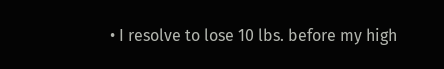• I resolve to lose 10 lbs. before my high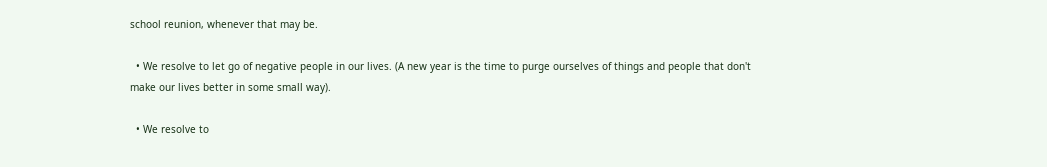school reunion, whenever that may be.

  • We resolve to let go of negative people in our lives. (A new year is the time to purge ourselves of things and people that don't make our lives better in some small way).

  • We resolve to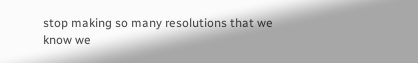stop making so many resolutions that we know we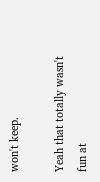won't keep.

Yeah that totally wasn't fun at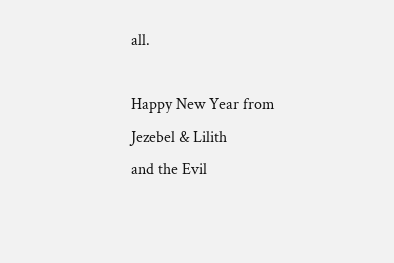all.

Happy New Year from Jezebel & Lilith
and the Evil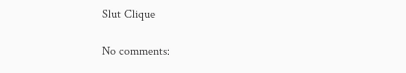Slut Clique

No comments: